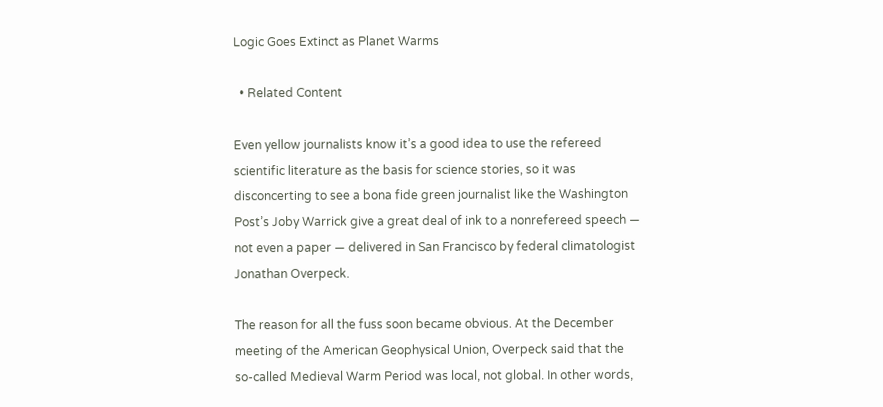Logic Goes Extinct as Planet Warms

  • Related Content

Even yellow journalists know it’s a good idea to use the refereed scientific literature as the basis for science stories, so it was disconcerting to see a bona fide green journalist like the Washington Post’s Joby Warrick give a great deal of ink to a nonrefereed speech — not even a paper — delivered in San Francisco by federal climatologist Jonathan Overpeck.

The reason for all the fuss soon became obvious. At the December meeting of the American Geophysical Union, Overpeck said that the so‐called Medieval Warm Period was local, not global. In other words,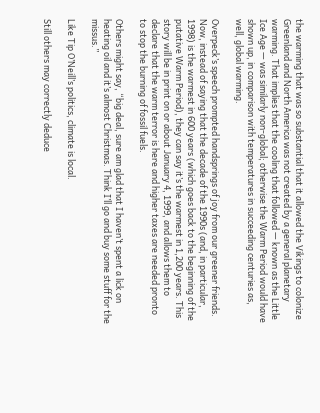the warming that was so substantial that it allowed the Vikings to colonize Greenland and North America was not created by a general planetary warming. That implies that the cooling that followed — known as the Little Ice Age — was similarly non‐global; otherwise the Warm Period would have shown up, in comparison with temperatures in succeeding centuries as, well, global warming.

Overpeck’s speech prompted handsprings of joy from our greener friends. Now, instead of saying that the decade of the 1990s (and, in particular, 1998) is the warmest in 600 years (which goes back to the beginning of the putative Warm Period), they can say it’s the warmest in 1,200 years. This story will be in print on or about January 4, 1999, and allows them to declare that the warm terror is here and higher taxes are needed pronto to stop the burning of fossil fuels.

Others might say, “big deal, sure am glad that I haven’t spent a lick on heating oil and it’s almost Christmas. Think I’ll go and buy some stuff for the missus.”

Like Tip O’Neill’s politics, climate is local.

Still others may correctly deduce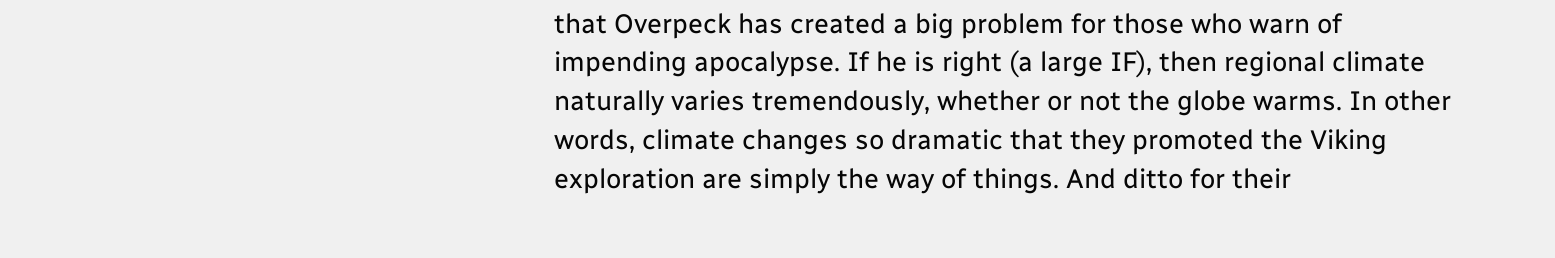that Overpeck has created a big problem for those who warn of impending apocalypse. If he is right (a large IF), then regional climate naturally varies tremendously, whether or not the globe warms. In other words, climate changes so dramatic that they promoted the Viking exploration are simply the way of things. And ditto for their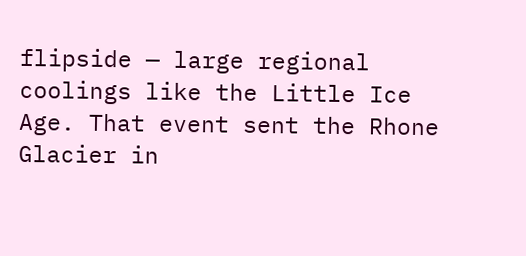flipside — large regional coolings like the Little Ice Age. That event sent the Rhone Glacier in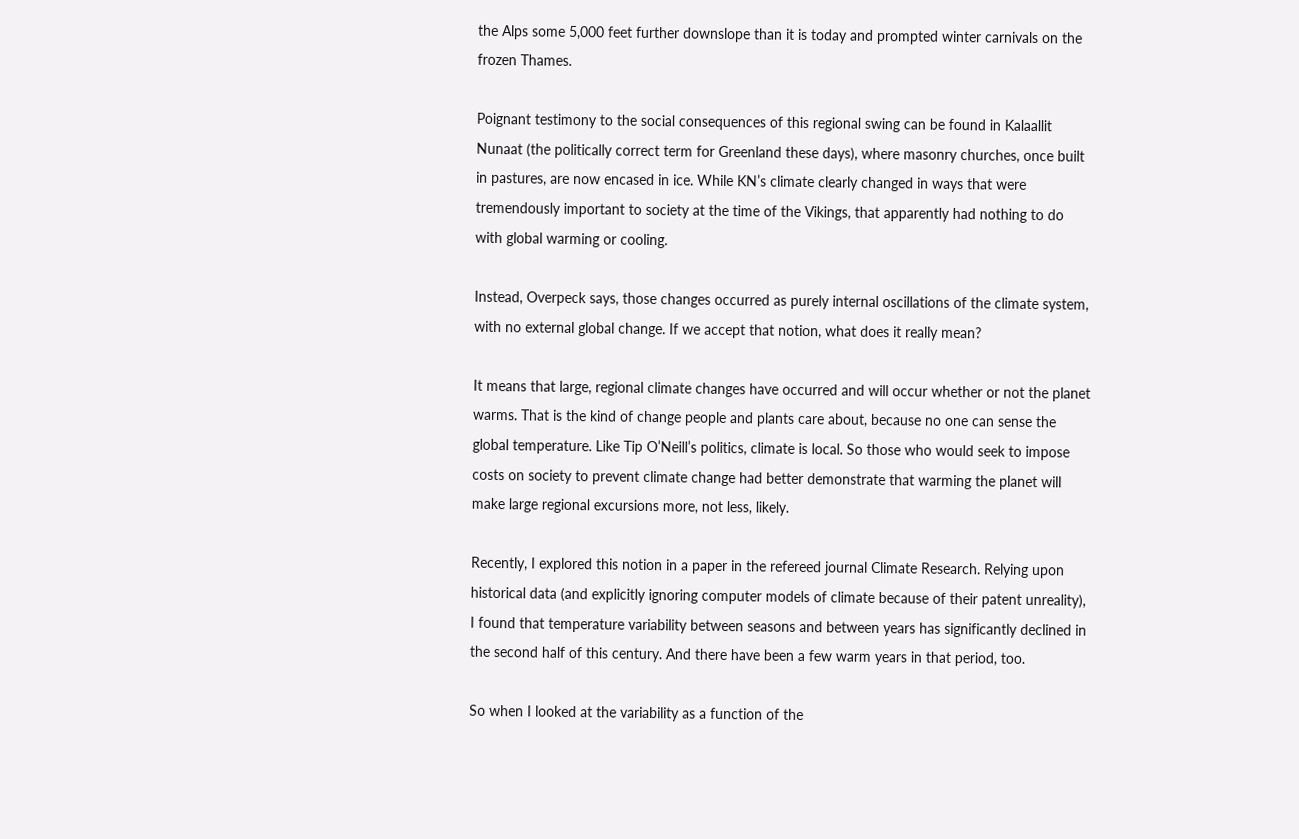the Alps some 5,000 feet further downslope than it is today and prompted winter carnivals on the frozen Thames.

Poignant testimony to the social consequences of this regional swing can be found in Kalaallit Nunaat (the politically correct term for Greenland these days), where masonry churches, once built in pastures, are now encased in ice. While KN’s climate clearly changed in ways that were tremendously important to society at the time of the Vikings, that apparently had nothing to do with global warming or cooling.

Instead, Overpeck says, those changes occurred as purely internal oscillations of the climate system, with no external global change. If we accept that notion, what does it really mean?

It means that large, regional climate changes have occurred and will occur whether or not the planet warms. That is the kind of change people and plants care about, because no one can sense the global temperature. Like Tip O’Neill’s politics, climate is local. So those who would seek to impose costs on society to prevent climate change had better demonstrate that warming the planet will make large regional excursions more, not less, likely.

Recently, I explored this notion in a paper in the refereed journal Climate Research. Relying upon historical data (and explicitly ignoring computer models of climate because of their patent unreality), I found that temperature variability between seasons and between years has significantly declined in the second half of this century. And there have been a few warm years in that period, too.

So when I looked at the variability as a function of the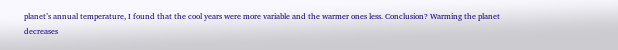planet’s annual temperature, I found that the cool years were more variable and the warmer ones less. Conclusion? Warming the planet decreases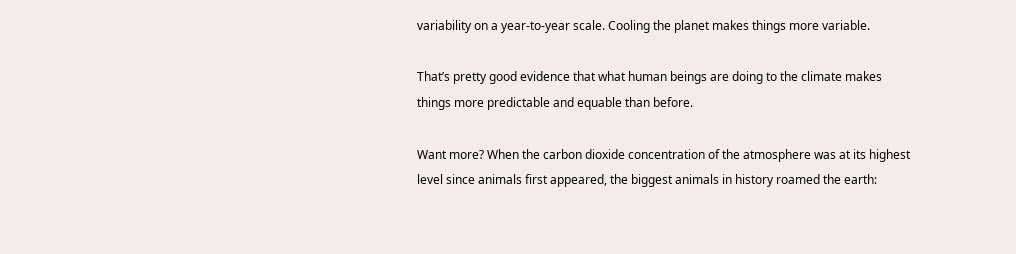variability on a year‐to‐year scale. Cooling the planet makes things more variable.

That’s pretty good evidence that what human beings are doing to the climate makes things more predictable and equable than before.

Want more? When the carbon dioxide concentration of the atmosphere was at its highest level since animals first appeared, the biggest animals in history roamed the earth: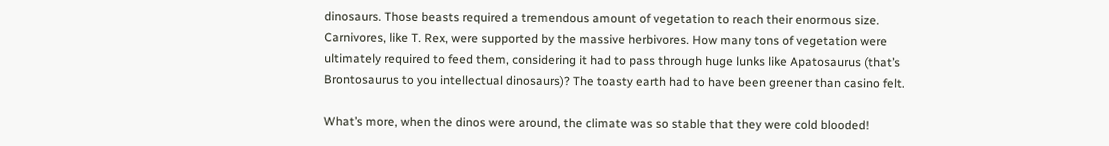dinosaurs. Those beasts required a tremendous amount of vegetation to reach their enormous size. Carnivores, like T. Rex, were supported by the massive herbivores. How many tons of vegetation were ultimately required to feed them, considering it had to pass through huge lunks like Apatosaurus (that’s Brontosaurus to you intellectual dinosaurs)? The toasty earth had to have been greener than casino felt.

What’s more, when the dinos were around, the climate was so stable that they were cold blooded!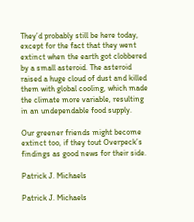They’d probably still be here today, except for the fact that they went extinct when the earth got clobbered by a small asteroid. The asteroid raised a huge cloud of dust and killed them with global cooling, which made the climate more variable, resulting in an undependable food supply.

Our greener friends might become extinct too, if they tout Overpeck’s findings as good news for their side.

Patrick J. Michaels

Patrick J. Michaels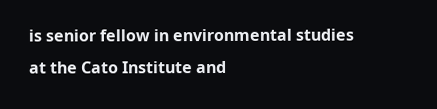is senior fellow in environmental studies at the Cato Institute and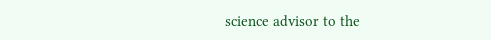science advisor to the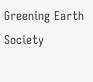Greening Earth Society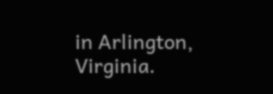in Arlington, Virginia.